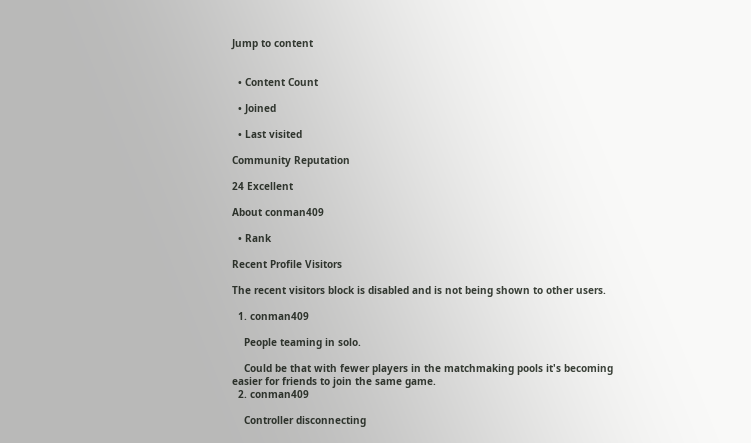Jump to content


  • Content Count

  • Joined

  • Last visited

Community Reputation

24 Excellent

About conman409

  • Rank

Recent Profile Visitors

The recent visitors block is disabled and is not being shown to other users.

  1. conman409

    People teaming in solo.

    Could be that with fewer players in the matchmaking pools it's becoming easier for friends to join the same game.
  2. conman409

    Controller disconnecting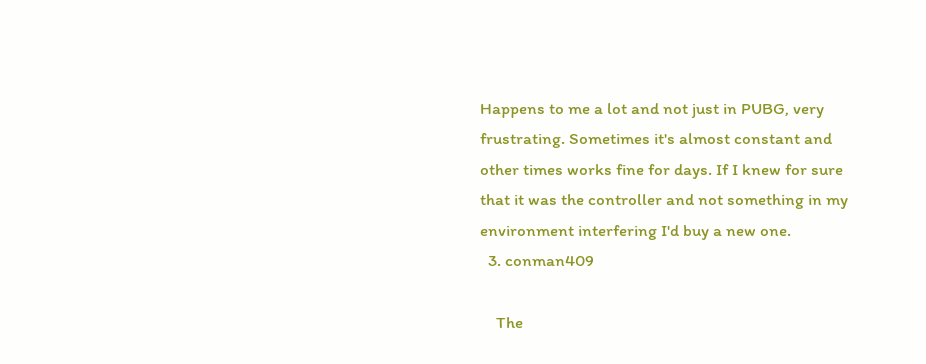Happens to me a lot and not just in PUBG, very frustrating. Sometimes it's almost constant and other times works fine for days. If I knew for sure that it was the controller and not something in my environment interfering I'd buy a new one.
  3. conman409

    The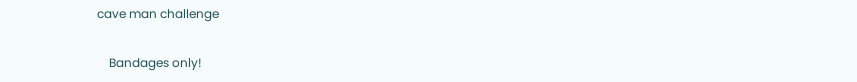cave man challenge

    Bandages only!